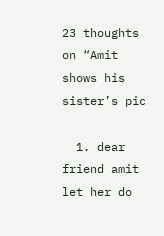23 thoughts on “Amit shows his sister’s pic

  1. dear friend amit let her do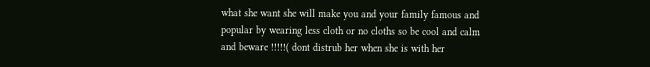what she want she will make you and your family famous and popular by wearing less cloth or no cloths so be cool and calm and beware !!!!!( dont distrub her when she is with her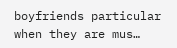boyfriends particular when they are mus…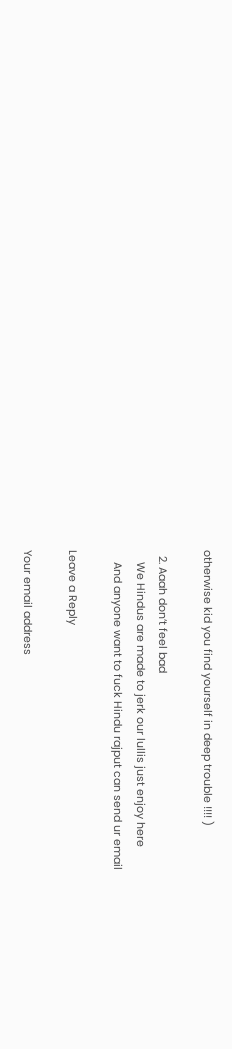otherwise kid you find yourself in deep trouble !!!! )

  2. Aaah don’t feel bad
    We Hindus are made to jerk our lullis just enjoy here
    And anyone want to fuck Hindu rajput can send ur email

Leave a Reply

Your email address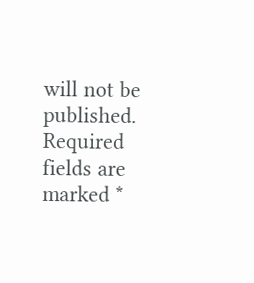will not be published. Required fields are marked *